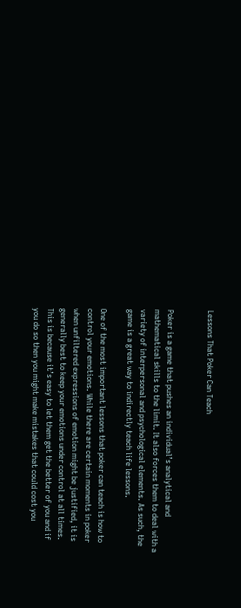Lessons That Poker Can Teach


Poker is a game that pushes an individual’s analytical and mathematical skills to the limit. It also forces them to deal with a variety of interpersonal and psychological elements. As such, the game is a great way to indirectly teach life lessons.

One of the most important lessons that poker can teach is how to control your emotions. While there are certain moments in poker when unfiltered expressions of emotion might be justified, it is generally best to keep your emotions under control at all times. This is because it’s easy to let them get the better of you and if you do so then you might make mistakes that could cost you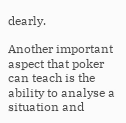dearly.

Another important aspect that poker can teach is the ability to analyse a situation and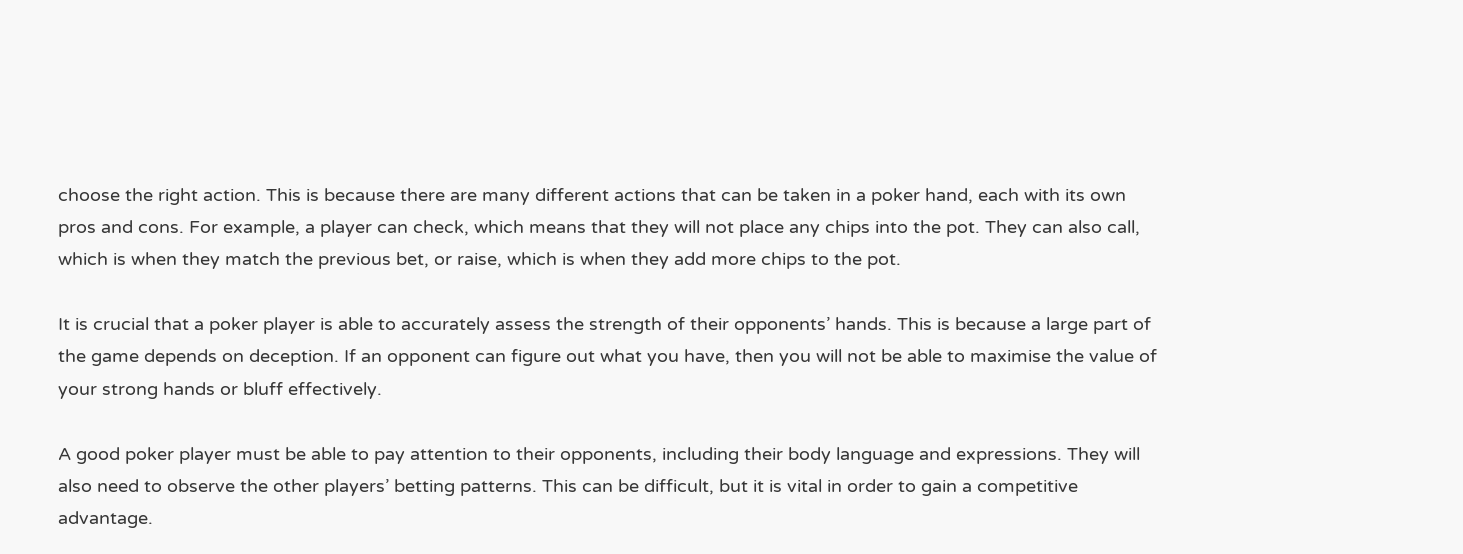choose the right action. This is because there are many different actions that can be taken in a poker hand, each with its own pros and cons. For example, a player can check, which means that they will not place any chips into the pot. They can also call, which is when they match the previous bet, or raise, which is when they add more chips to the pot.

It is crucial that a poker player is able to accurately assess the strength of their opponents’ hands. This is because a large part of the game depends on deception. If an opponent can figure out what you have, then you will not be able to maximise the value of your strong hands or bluff effectively.

A good poker player must be able to pay attention to their opponents, including their body language and expressions. They will also need to observe the other players’ betting patterns. This can be difficult, but it is vital in order to gain a competitive advantage.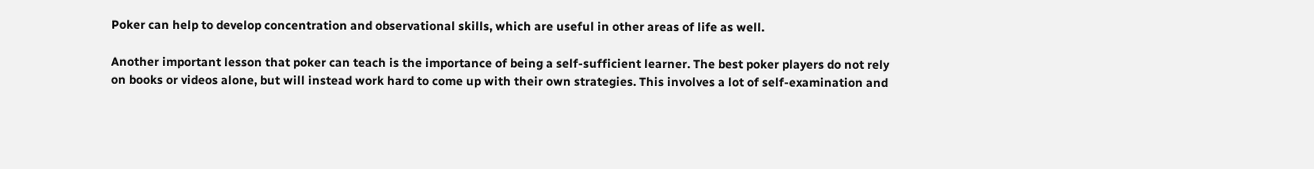Poker can help to develop concentration and observational skills, which are useful in other areas of life as well.

Another important lesson that poker can teach is the importance of being a self-sufficient learner. The best poker players do not rely on books or videos alone, but will instead work hard to come up with their own strategies. This involves a lot of self-examination and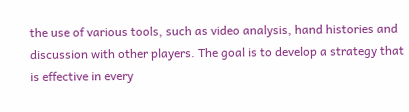the use of various tools, such as video analysis, hand histories and discussion with other players. The goal is to develop a strategy that is effective in every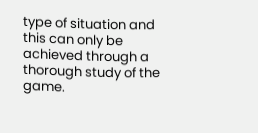type of situation and this can only be achieved through a thorough study of the game.